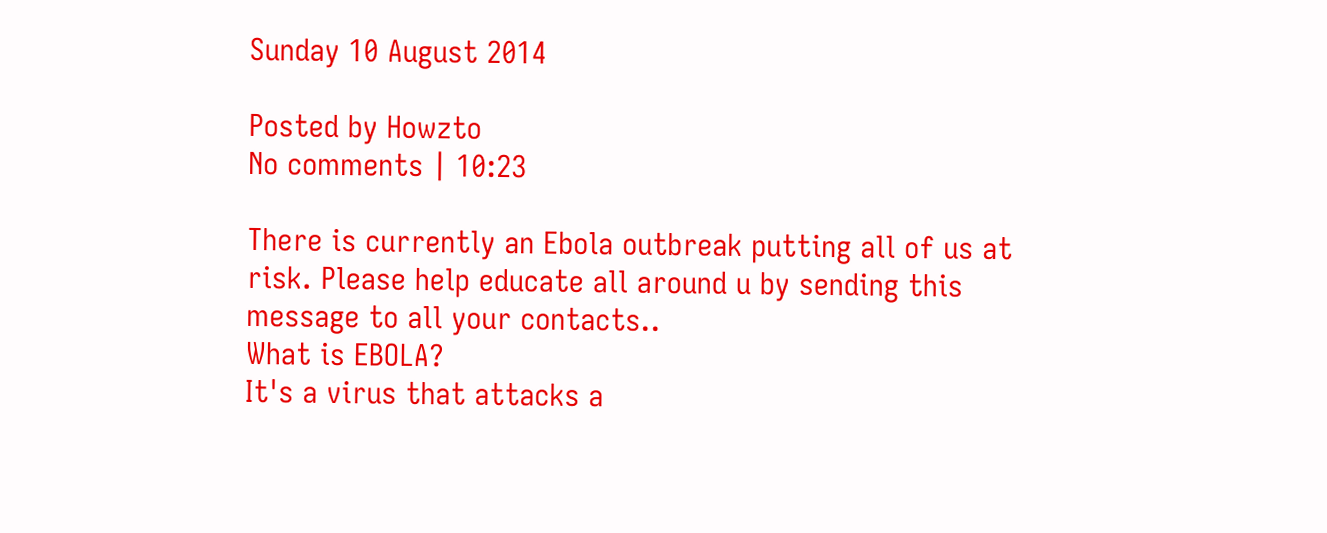Sunday 10 August 2014

Posted by Howzto
No comments | 10:23

There is currently an Ebola outbreak putting all of us at risk. Please help educate all around u by sending this message to all your contacts..
What is EBOLA?
It's a virus that attacks a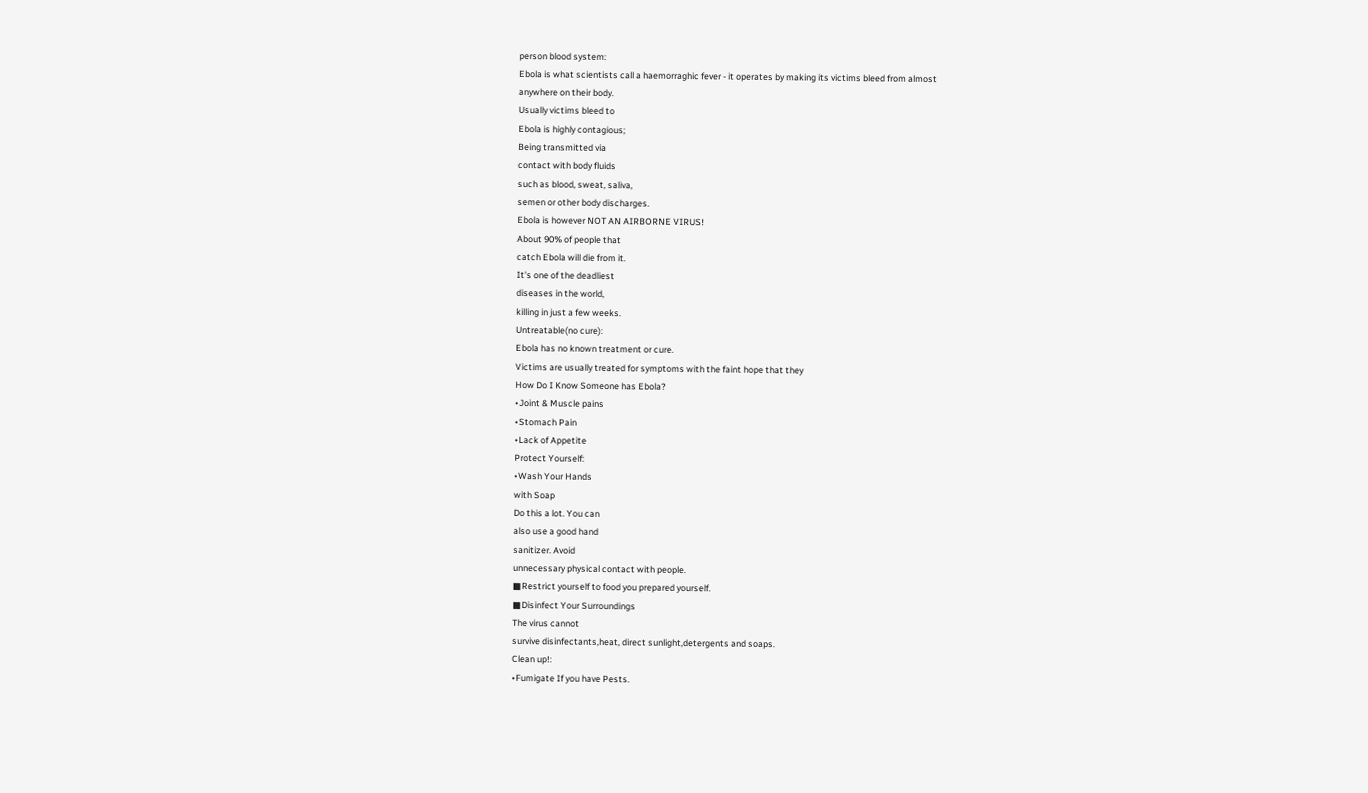person blood system:
Ebola is what scientists call a haemorraghic fever - it operates by making its victims bleed from almost
anywhere on their body.
Usually victims bleed to
Ebola is highly contagious;
Being transmitted via
contact with body fluids
such as blood, sweat, saliva,
semen or other body discharges.
Ebola is however NOT AN AIRBORNE VIRUS!
About 90% of people that
catch Ebola will die from it.
It's one of the deadliest
diseases in the world,
killing in just a few weeks.
Untreatable(no cure):
Ebola has no known treatment or cure.
Victims are usually treated for symptoms with the faint hope that they
How Do I Know Someone has Ebola?
•Joint & Muscle pains
•Stomach Pain
•Lack of Appetite
Protect Yourself:
•Wash Your Hands
with Soap
Do this a lot. You can
also use a good hand
sanitizer. Avoid
unnecessary physical contact with people.
■Restrict yourself to food you prepared yourself.
■Disinfect Your Surroundings
The virus cannot
survive disinfectants,heat, direct sunlight,detergents and soaps.
Clean up!:
•Fumigate If you have Pests.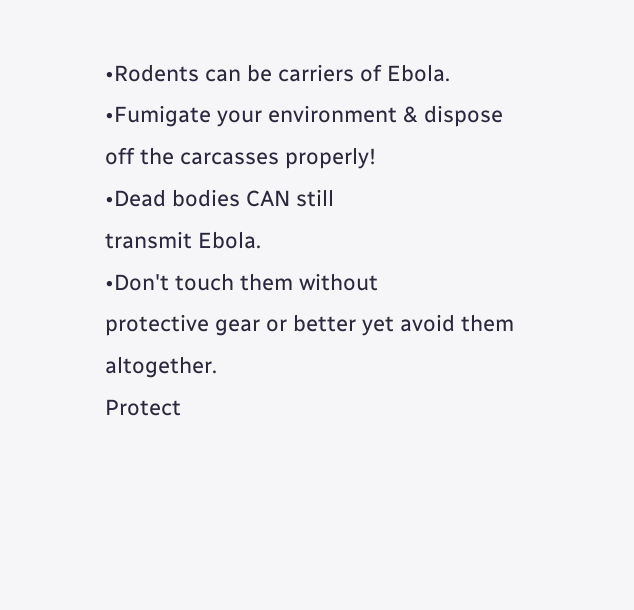•Rodents can be carriers of Ebola.
•Fumigate your environment & dispose off the carcasses properly!
•Dead bodies CAN still
transmit Ebola.
•Don't touch them without
protective gear or better yet avoid them altogether.
Protect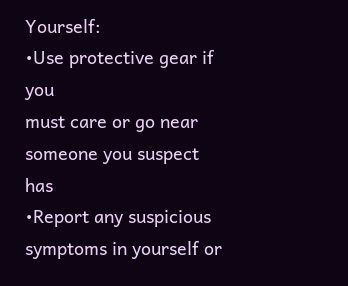Yourself:
•Use protective gear if you
must care or go near
someone you suspect has
•Report any suspicious
symptoms in yourself or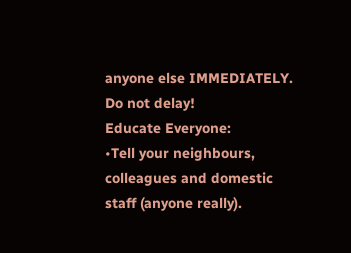anyone else IMMEDIATELY.
Do not delay!
Educate Everyone:
•Tell your neighbours,
colleagues and domestic
staff (anyone really).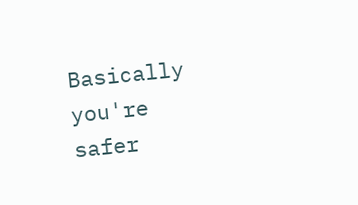Basically you're safer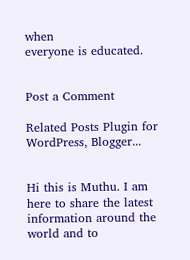when
everyone is educated.


Post a Comment

Related Posts Plugin for WordPress, Blogger...


Hi this is Muthu. I am here to share the latest information around the world and to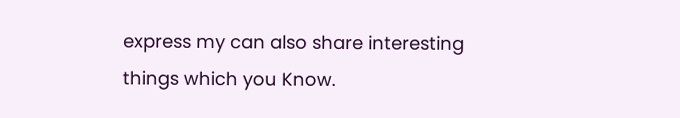express my can also share interesting things which you Know.